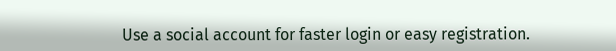Use a social account for faster login or easy registration.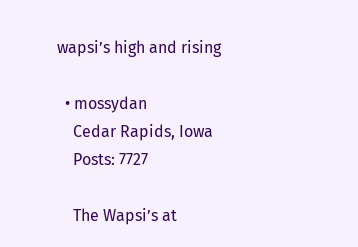wapsi’s high and rising

  • mossydan
    Cedar Rapids, Iowa
    Posts: 7727

    The Wapsi’s at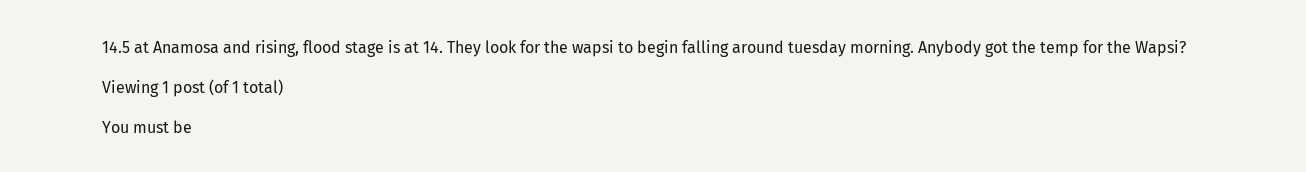14.5 at Anamosa and rising, flood stage is at 14. They look for the wapsi to begin falling around tuesday morning. Anybody got the temp for the Wapsi?

Viewing 1 post (of 1 total)

You must be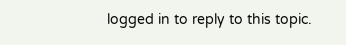logged in to reply to this topic.